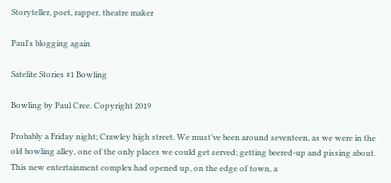Storyteller, poet, rapper, theatre maker

Paul's blogging again

Satelite Stories #1 Bowling

Bowling by Paul Cree. Copyright 2019

Probably a Friday night; Crawley high street. We must’ve been around seventeen, as we were in the old bowling alley, one of the only places we could get served; getting beered-up and pissing about. This new entertainment complex had opened up, on the edge of town, a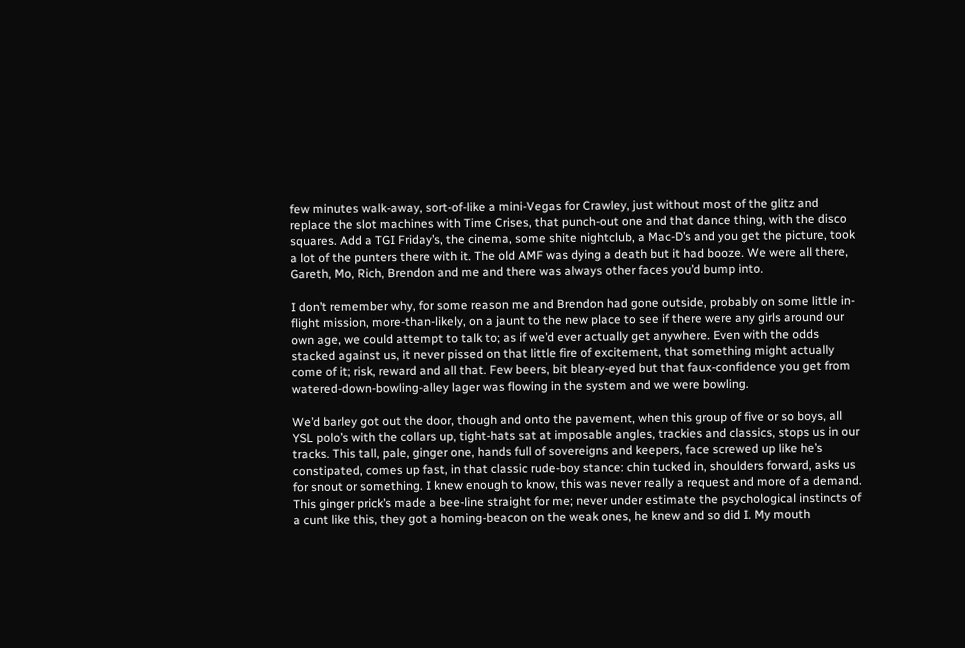few minutes walk-away, sort-of-like a mini-Vegas for Crawley, just without most of the glitz and replace the slot machines with Time Crises, that punch-out one and that dance thing, with the disco squares. Add a TGI Friday’s, the cinema, some shite nightclub, a Mac-D’s and you get the picture, took a lot of the punters there with it. The old AMF was dying a death but it had booze. We were all there, Gareth, Mo, Rich, Brendon and me and there was always other faces you’d bump into.

I don’t remember why, for some reason me and Brendon had gone outside, probably on some little in-flight mission, more-than-likely, on a jaunt to the new place to see if there were any girls around our own age, we could attempt to talk to; as if we’d ever actually get anywhere. Even with the odds stacked against us, it never pissed on that little fire of excitement, that something might actually come of it; risk, reward and all that. Few beers, bit bleary-eyed but that faux-confidence you get from watered-down-bowling-alley lager was flowing in the system and we were bowling.

We’d barley got out the door, though and onto the pavement, when this group of five or so boys, all YSL polo’s with the collars up, tight-hats sat at imposable angles, trackies and classics, stops us in our tracks. This tall, pale, ginger one, hands full of sovereigns and keepers, face screwed up like he’s constipated, comes up fast, in that classic rude-boy stance: chin tucked in, shoulders forward, asks us for snout or something. I knew enough to know, this was never really a request and more of a demand. This ginger prick’s made a bee-line straight for me; never under estimate the psychological instincts of a cunt like this, they got a homing-beacon on the weak ones, he knew and so did I. My mouth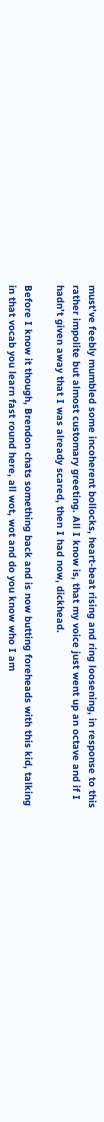must’ve feebly mumbled some incoherent bollocks, heart-beat rising and ring loosening, in response to this rather impolite but almost customary greeting. All I know is, that my voice just went up an octave and if I hadn’t given away that I was already scared, then I had now, dickhead.

Before I know it though, Brendon chats something back and is now butting foreheads with this kid, talking in that vocab you learn fast round here, all wot, wot and do you know who I am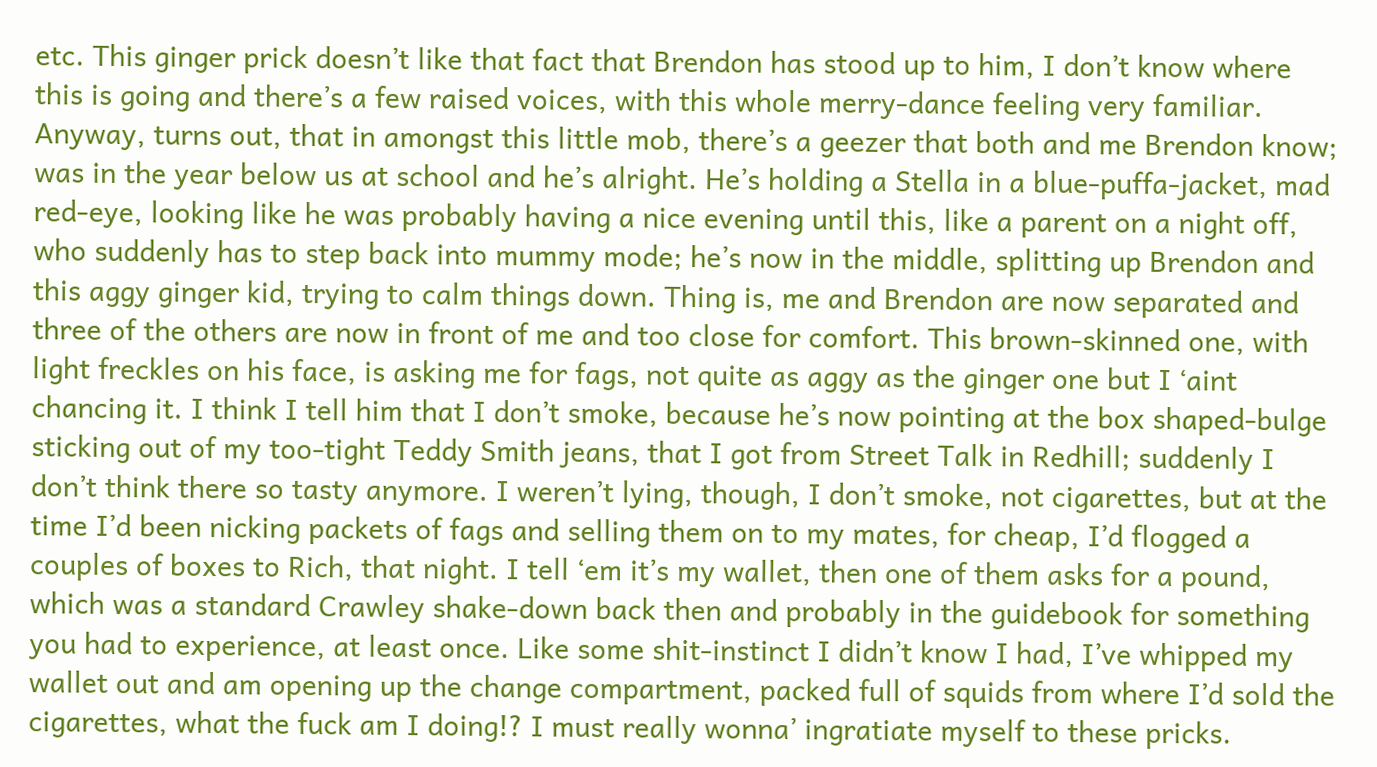etc. This ginger prick doesn’t like that fact that Brendon has stood up to him, I don’t know where this is going and there’s a few raised voices, with this whole merry-dance feeling very familiar. Anyway, turns out, that in amongst this little mob, there’s a geezer that both and me Brendon know; was in the year below us at school and he’s alright. He’s holding a Stella in a blue-puffa-jacket, mad red-eye, looking like he was probably having a nice evening until this, like a parent on a night off, who suddenly has to step back into mummy mode; he’s now in the middle, splitting up Brendon and this aggy ginger kid, trying to calm things down. Thing is, me and Brendon are now separated and three of the others are now in front of me and too close for comfort. This brown-skinned one, with light freckles on his face, is asking me for fags, not quite as aggy as the ginger one but I ‘aint chancing it. I think I tell him that I don’t smoke, because he’s now pointing at the box shaped-bulge sticking out of my too-tight Teddy Smith jeans, that I got from Street Talk in Redhill; suddenly I don’t think there so tasty anymore. I weren’t lying, though, I don’t smoke, not cigarettes, but at the time I’d been nicking packets of fags and selling them on to my mates, for cheap, I’d flogged a couples of boxes to Rich, that night. I tell ‘em it’s my wallet, then one of them asks for a pound, which was a standard Crawley shake-down back then and probably in the guidebook for something you had to experience, at least once. Like some shit-instinct I didn’t know I had, I’ve whipped my wallet out and am opening up the change compartment, packed full of squids from where I’d sold the cigarettes, what the fuck am I doing!? I must really wonna’ ingratiate myself to these pricks.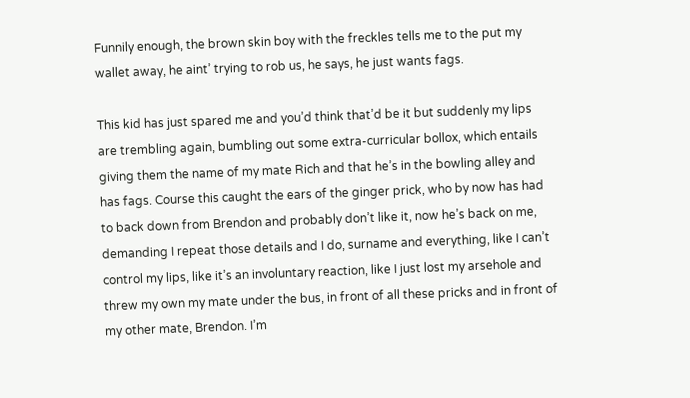Funnily enough, the brown skin boy with the freckles tells me to the put my wallet away, he aint’ trying to rob us, he says, he just wants fags.

This kid has just spared me and you’d think that’d be it but suddenly my lips are trembling again, bumbling out some extra-curricular bollox, which entails giving them the name of my mate Rich and that he’s in the bowling alley and has fags. Course this caught the ears of the ginger prick, who by now has had to back down from Brendon and probably don’t like it, now he’s back on me, demanding I repeat those details and I do, surname and everything, like I can’t control my lips, like it’s an involuntary reaction, like I just lost my arsehole and threw my own my mate under the bus, in front of all these pricks and in front of my other mate, Brendon. I’m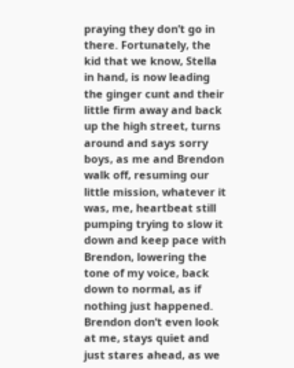praying they don’t go in there. Fortunately, the kid that we know, Stella in hand, is now leading the ginger cunt and their little firm away and back up the high street, turns around and says sorry boys, as me and Brendon walk off, resuming our little mission, whatever it was, me, heartbeat still pumping trying to slow it down and keep pace with Brendon, lowering the tone of my voice, back down to normal, as if nothing just happened. Brendon don’t even look at me, stays quiet and just stares ahead, as we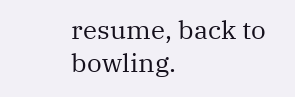resume, back to bowling.